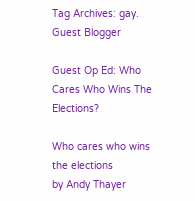Tag Archives: gay. Guest Blogger

Guest Op Ed: Who Cares Who Wins The Elections?

Who cares who wins the elections
by Andy Thayer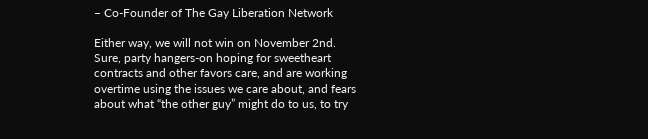– Co-Founder of The Gay Liberation Network

Either way, we will not win on November 2nd. Sure, party hangers-on hoping for sweetheart contracts and other favors care, and are working overtime using the issues we care about, and fears about what “the other guy” might do to us, to try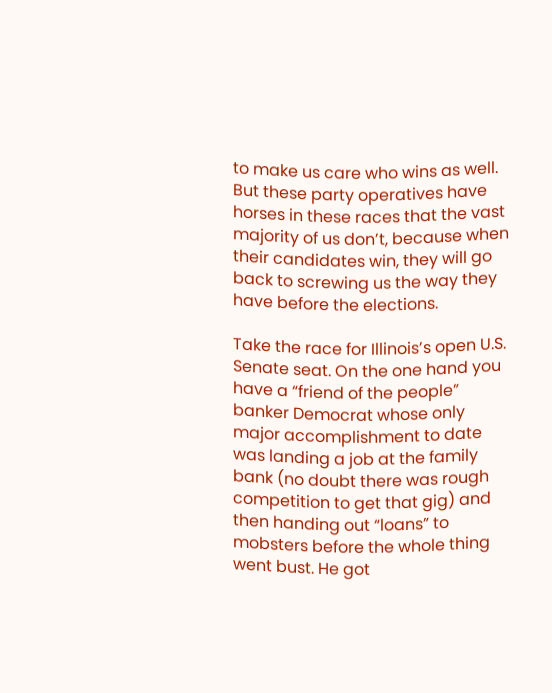to make us care who wins as well. But these party operatives have horses in these races that the vast majority of us don’t, because when their candidates win, they will go back to screwing us the way they have before the elections.

Take the race for Illinois’s open U.S. Senate seat. On the one hand you have a “friend of the people” banker Democrat whose only major accomplishment to date was landing a job at the family bank (no doubt there was rough competition to get that gig) and then handing out “loans” to mobsters before the whole thing went bust. He got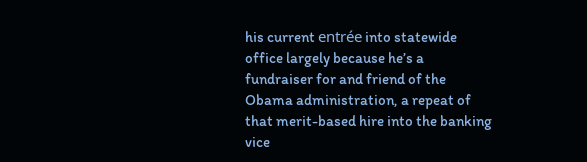his current entrée into statewide office largely because he’s a fundraiser for and friend of the Obama administration, a repeat of that merit-based hire into the banking vice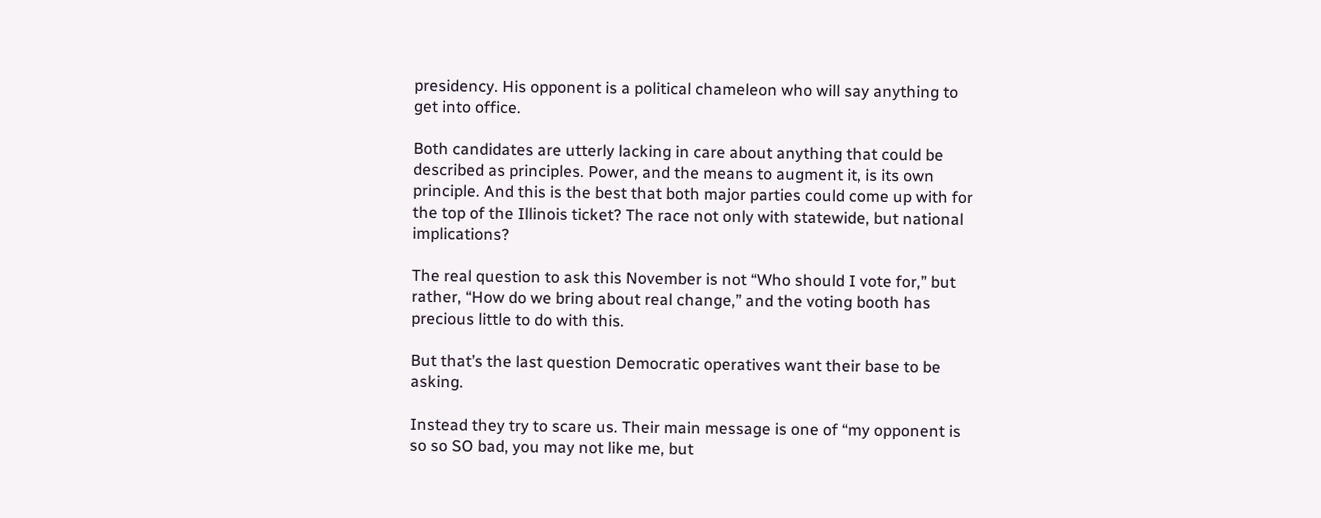presidency. His opponent is a political chameleon who will say anything to get into office.

Both candidates are utterly lacking in care about anything that could be described as principles. Power, and the means to augment it, is its own principle. And this is the best that both major parties could come up with for the top of the Illinois ticket? The race not only with statewide, but national implications?

The real question to ask this November is not “Who should I vote for,” but rather, “How do we bring about real change,” and the voting booth has precious little to do with this.

But that’s the last question Democratic operatives want their base to be asking.

Instead they try to scare us. Their main message is one of “my opponent is so so SO bad, you may not like me, but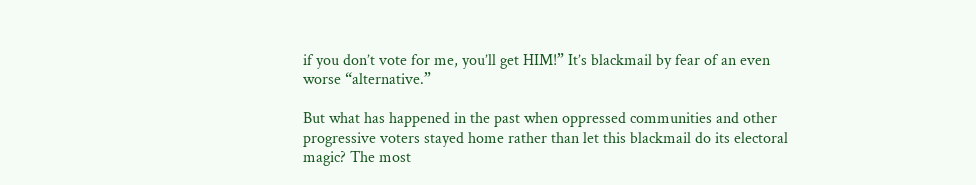if you don’t vote for me, you’ll get HIM!” It’s blackmail by fear of an even worse “alternative.”

But what has happened in the past when oppressed communities and other progressive voters stayed home rather than let this blackmail do its electoral magic? The most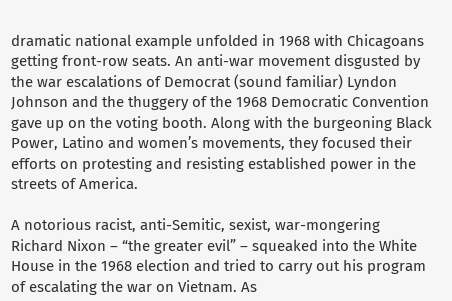dramatic national example unfolded in 1968 with Chicagoans getting front-row seats. An anti-war movement disgusted by the war escalations of Democrat (sound familiar) Lyndon Johnson and the thuggery of the 1968 Democratic Convention gave up on the voting booth. Along with the burgeoning Black Power, Latino and women’s movements, they focused their efforts on protesting and resisting established power in the streets of America.

A notorious racist, anti-Semitic, sexist, war-mongering Richard Nixon – “the greater evil” – squeaked into the White House in the 1968 election and tried to carry out his program of escalating the war on Vietnam. As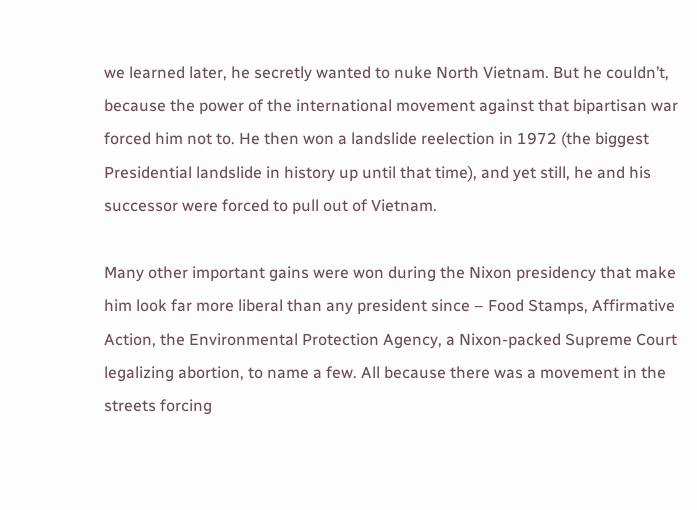we learned later, he secretly wanted to nuke North Vietnam. But he couldn’t, because the power of the international movement against that bipartisan war forced him not to. He then won a landslide reelection in 1972 (the biggest Presidential landslide in history up until that time), and yet still, he and his successor were forced to pull out of Vietnam.

Many other important gains were won during the Nixon presidency that make him look far more liberal than any president since – Food Stamps, Affirmative Action, the Environmental Protection Agency, a Nixon-packed Supreme Court legalizing abortion, to name a few. All because there was a movement in the streets forcing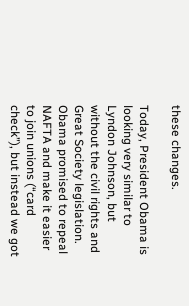these changes.

Today, President Obama is looking very similar to Lyndon Johnson, but without the civil rights and Great Society legislation. Obama promised to repeal NAFTA and make it easier to join unions (“card check”), but instead we got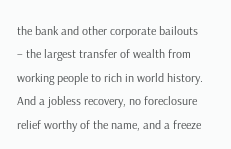the bank and other corporate bailouts – the largest transfer of wealth from working people to rich in world history. And a jobless recovery, no foreclosure relief worthy of the name, and a freeze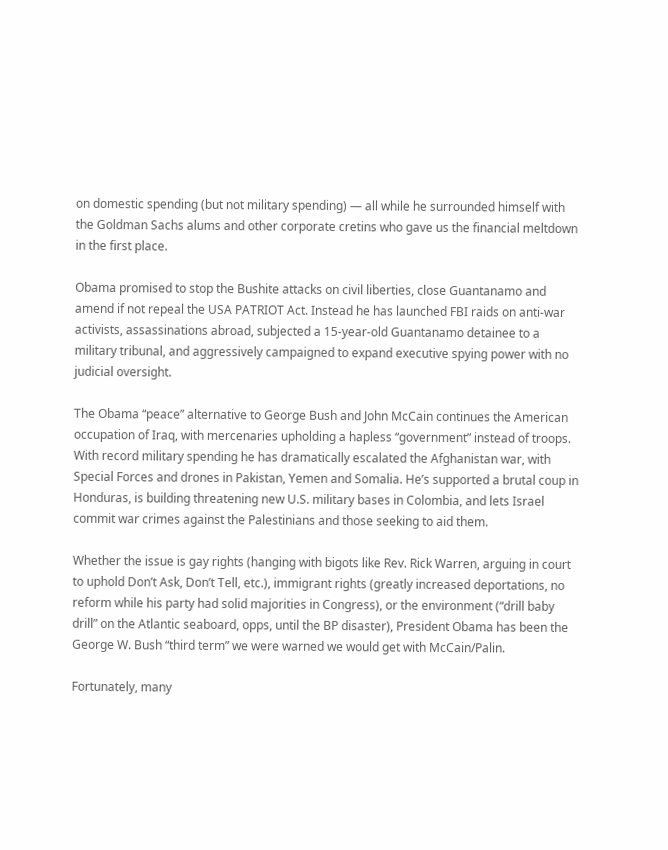on domestic spending (but not military spending) — all while he surrounded himself with the Goldman Sachs alums and other corporate cretins who gave us the financial meltdown in the first place.

Obama promised to stop the Bushite attacks on civil liberties, close Guantanamo and amend if not repeal the USA PATRIOT Act. Instead he has launched FBI raids on anti-war activists, assassinations abroad, subjected a 15-year-old Guantanamo detainee to a military tribunal, and aggressively campaigned to expand executive spying power with no judicial oversight.

The Obama “peace” alternative to George Bush and John McCain continues the American occupation of Iraq, with mercenaries upholding a hapless “government” instead of troops. With record military spending he has dramatically escalated the Afghanistan war, with Special Forces and drones in Pakistan, Yemen and Somalia. He’s supported a brutal coup in Honduras, is building threatening new U.S. military bases in Colombia, and lets Israel commit war crimes against the Palestinians and those seeking to aid them.

Whether the issue is gay rights (hanging with bigots like Rev. Rick Warren, arguing in court to uphold Don’t Ask, Don’t Tell, etc.), immigrant rights (greatly increased deportations, no reform while his party had solid majorities in Congress), or the environment (“drill baby drill” on the Atlantic seaboard, opps, until the BP disaster), President Obama has been the George W. Bush “third term” we were warned we would get with McCain/Palin.

Fortunately, many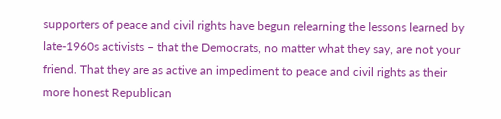supporters of peace and civil rights have begun relearning the lessons learned by late-1960s activists – that the Democrats, no matter what they say, are not your friend. That they are as active an impediment to peace and civil rights as their more honest Republican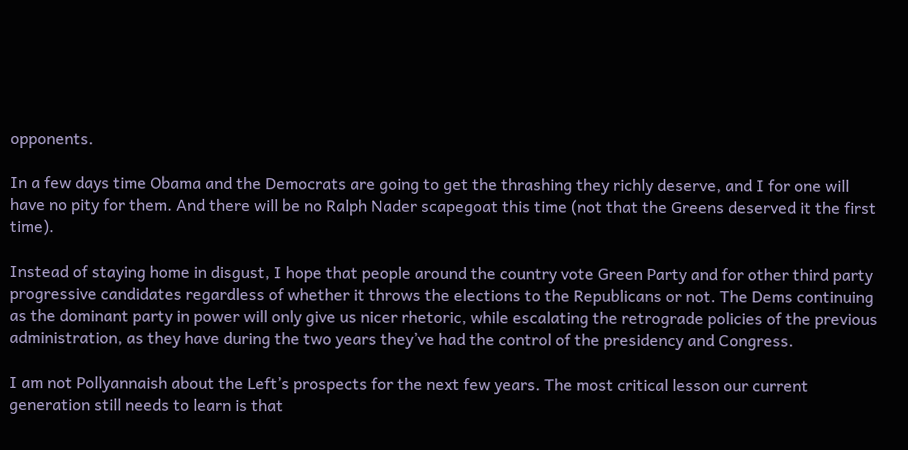opponents.

In a few days time Obama and the Democrats are going to get the thrashing they richly deserve, and I for one will have no pity for them. And there will be no Ralph Nader scapegoat this time (not that the Greens deserved it the first time).

Instead of staying home in disgust, I hope that people around the country vote Green Party and for other third party progressive candidates regardless of whether it throws the elections to the Republicans or not. The Dems continuing as the dominant party in power will only give us nicer rhetoric, while escalating the retrograde policies of the previous administration, as they have during the two years they’ve had the control of the presidency and Congress.

I am not Pollyannaish about the Left’s prospects for the next few years. The most critical lesson our current generation still needs to learn is that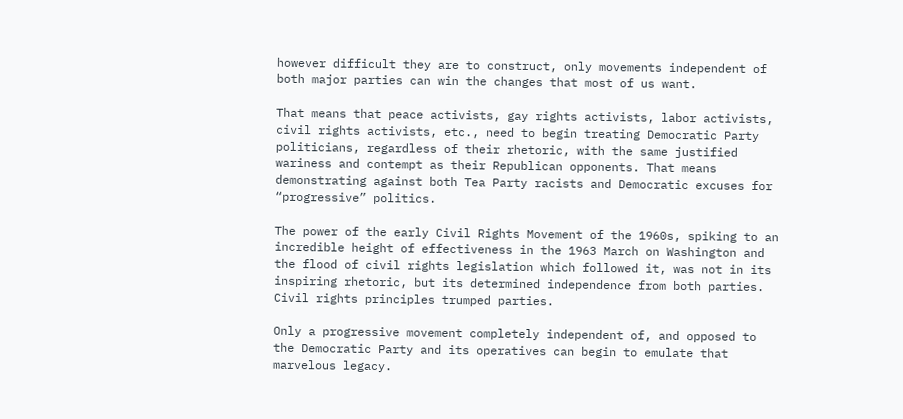however difficult they are to construct, only movements independent of both major parties can win the changes that most of us want.

That means that peace activists, gay rights activists, labor activists, civil rights activists, etc., need to begin treating Democratic Party politicians, regardless of their rhetoric, with the same justified wariness and contempt as their Republican opponents. That means demonstrating against both Tea Party racists and Democratic excuses for “progressive” politics.

The power of the early Civil Rights Movement of the 1960s, spiking to an incredible height of effectiveness in the 1963 March on Washington and the flood of civil rights legislation which followed it, was not in its inspiring rhetoric, but its determined independence from both parties. Civil rights principles trumped parties.

Only a progressive movement completely independent of, and opposed to the Democratic Party and its operatives can begin to emulate that marvelous legacy.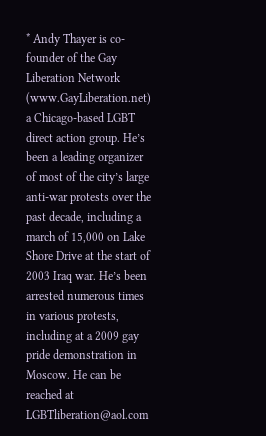* Andy Thayer is co-founder of the Gay Liberation Network (www.GayLiberation.net) a Chicago-based LGBT direct action group. He’s been a leading organizer of most of the city’s large anti-war protests over the past decade, including a march of 15,000 on Lake Shore Drive at the start of 2003 Iraq war. He’s been arrested numerous times in various protests, including at a 2009 gay pride demonstration in Moscow. He can be reached at LGBTliberation@aol.com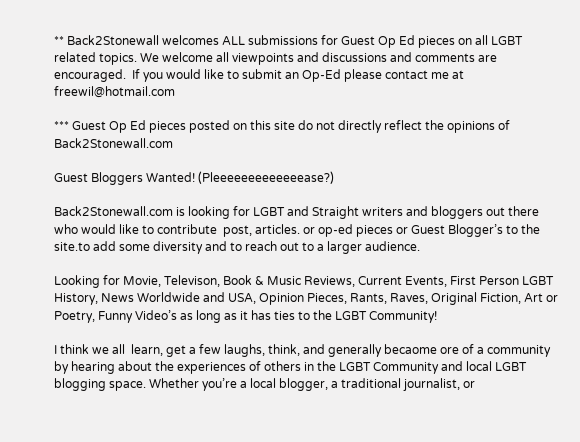** Back2Stonewall welcomes ALL submissions for Guest Op Ed pieces on all LGBT related topics. We welcome all viewpoints and discussions and comments are encouraged.  If you would like to submit an Op-Ed please contact me at freewil@hotmail.com

*** Guest Op Ed pieces posted on this site do not directly reflect the opinions of Back2Stonewall.com

Guest Bloggers Wanted! (Pleeeeeeeeeeeeease?)

Back2Stonewall.com is looking for LGBT and Straight writers and bloggers out there who would like to contribute  post, articles. or op-ed pieces or Guest Blogger’s to the site.to add some diversity and to reach out to a larger audience.

Looking for Movie, Televison, Book & Music Reviews, Current Events, First Person LGBT History, News Worldwide and USA, Opinion Pieces, Rants, Raves, Original Fiction, Art or Poetry, Funny Video’s as long as it has ties to the LGBT Community!

I think we all  learn, get a few laughs, think, and generally becaome ore of a community by hearing about the experiences of others in the LGBT Community and local LGBT blogging space. Whether you’re a local blogger, a traditional journalist, or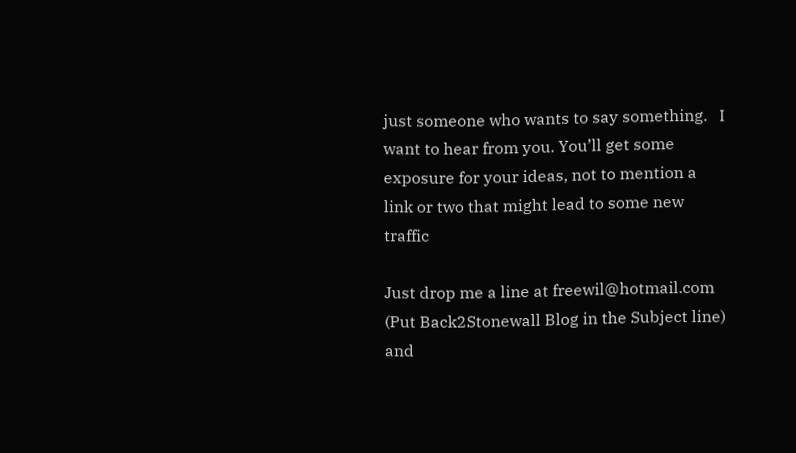just someone who wants to say something.   I want to hear from you. You’ll get some exposure for your ideas, not to mention a link or two that might lead to some new traffic

Just drop me a line at freewil@hotmail.com  (Put Back2Stonewall Blog in the Subject line) and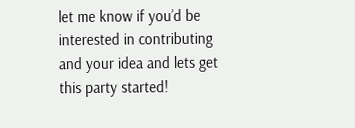let me know if you’d be interested in contributing and your idea and lets get this party started!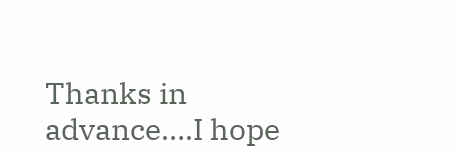Thanks in advance….I hope